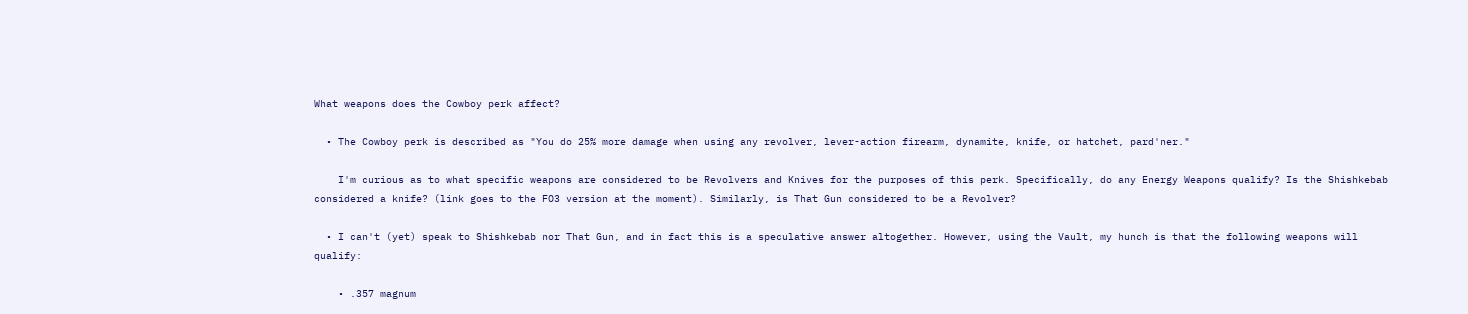What weapons does the Cowboy perk affect?

  • The Cowboy perk is described as "You do 25% more damage when using any revolver, lever-action firearm, dynamite, knife, or hatchet, pard'ner."

    I'm curious as to what specific weapons are considered to be Revolvers and Knives for the purposes of this perk. Specifically, do any Energy Weapons qualify? Is the Shishkebab considered a knife? (link goes to the FO3 version at the moment). Similarly, is That Gun considered to be a Revolver?

  • I can't (yet) speak to Shishkebab nor That Gun, and in fact this is a speculative answer altogether. However, using the Vault, my hunch is that the following weapons will qualify:

    • .357 magnum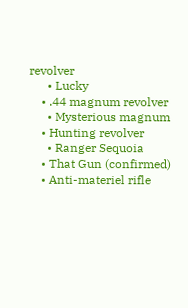revolver
      • Lucky
    • .44 magnum revolver
      • Mysterious magnum
    • Hunting revolver
      • Ranger Sequoia
    • That Gun (confirmed)
    • Anti-materiel rifle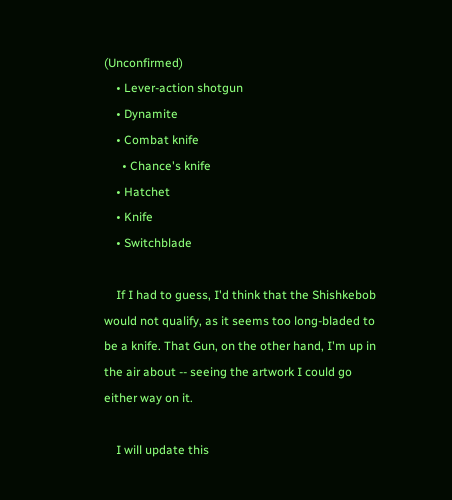(Unconfirmed)
    • Lever-action shotgun
    • Dynamite
    • Combat knife
      • Chance's knife
    • Hatchet
    • Knife
    • Switchblade

    If I had to guess, I'd think that the Shishkebob would not qualify, as it seems too long-bladed to be a knife. That Gun, on the other hand, I'm up in the air about -- seeing the artwork I could go either way on it.

    I will update this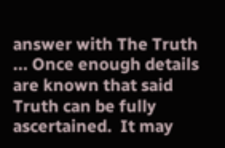answer with The Truth ... Once enough details are known that said Truth can be fully ascertained.  It may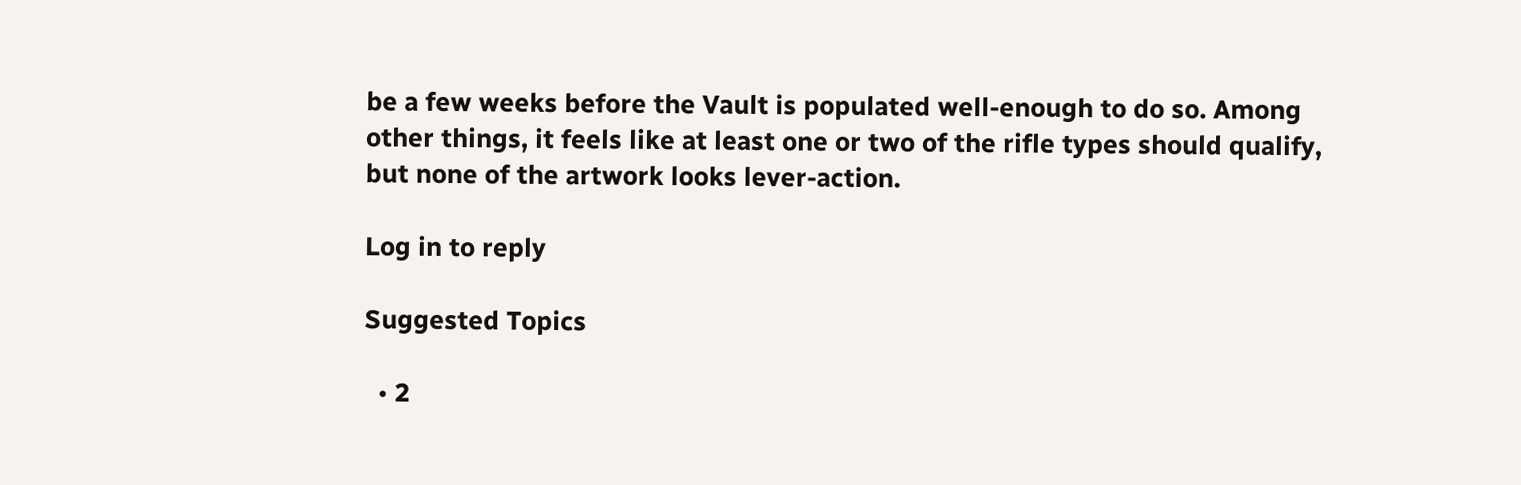be a few weeks before the Vault is populated well-enough to do so. Among other things, it feels like at least one or two of the rifle types should qualify, but none of the artwork looks lever-action.

Log in to reply

Suggested Topics

  • 2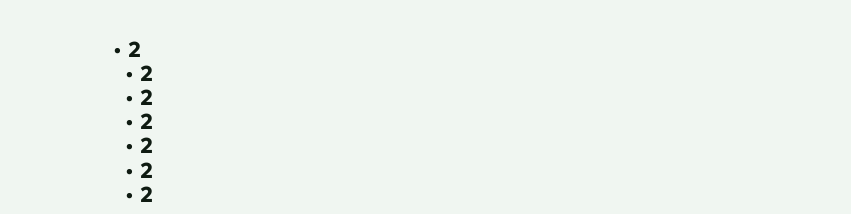• 2
  • 2
  • 2
  • 2
  • 2
  • 2
  • 2